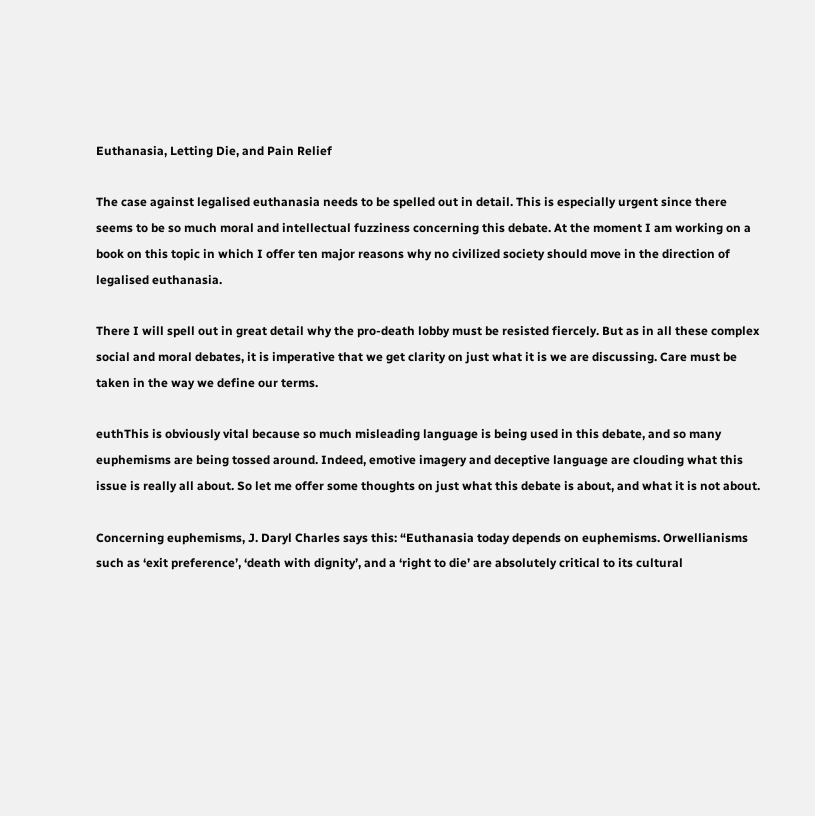Euthanasia, Letting Die, and Pain Relief

The case against legalised euthanasia needs to be spelled out in detail. This is especially urgent since there seems to be so much moral and intellectual fuzziness concerning this debate. At the moment I am working on a book on this topic in which I offer ten major reasons why no civilized society should move in the direction of legalised euthanasia.

There I will spell out in great detail why the pro-death lobby must be resisted fiercely. But as in all these complex social and moral debates, it is imperative that we get clarity on just what it is we are discussing. Care must be taken in the way we define our terms.

euthThis is obviously vital because so much misleading language is being used in this debate, and so many euphemisms are being tossed around. Indeed, emotive imagery and deceptive language are clouding what this issue is really all about. So let me offer some thoughts on just what this debate is about, and what it is not about.

Concerning euphemisms, J. Daryl Charles says this: “Euthanasia today depends on euphemisms. Orwellianisms such as ‘exit preference’, ‘death with dignity’, and a ‘right to die’ are absolutely critical to its cultural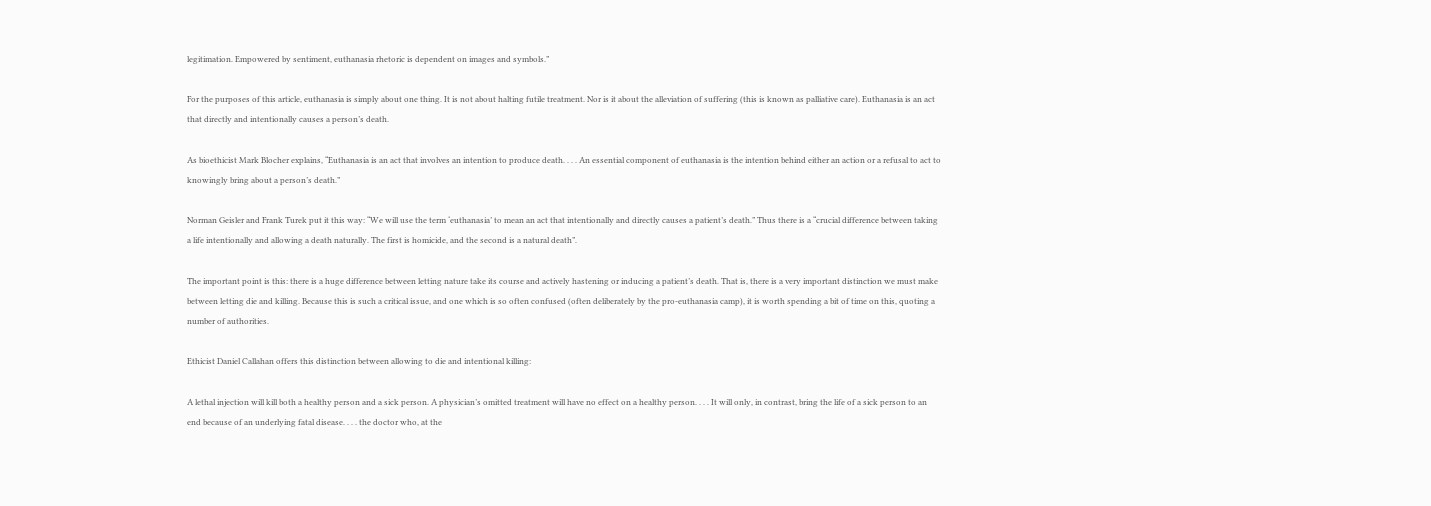legitimation. Empowered by sentiment, euthanasia rhetoric is dependent on images and symbols.”

For the purposes of this article, euthanasia is simply about one thing. It is not about halting futile treatment. Nor is it about the alleviation of suffering (this is known as palliative care). Euthanasia is an act that directly and intentionally causes a person’s death.

As bioethicist Mark Blocher explains, “Euthanasia is an act that involves an intention to produce death. . . . An essential component of euthanasia is the intention behind either an action or a refusal to act to knowingly bring about a person’s death.”

Norman Geisler and Frank Turek put it this way: “We will use the term ‘euthanasia’ to mean an act that intentionally and directly causes a patient’s death.” Thus there is a “crucial difference between taking a life intentionally and allowing a death naturally. The first is homicide, and the second is a natural death”.

The important point is this: there is a huge difference between letting nature take its course and actively hastening or inducing a patient’s death. That is, there is a very important distinction we must make between letting die and killing. Because this is such a critical issue, and one which is so often confused (often deliberately by the pro-euthanasia camp), it is worth spending a bit of time on this, quoting a number of authorities.

Ethicist Daniel Callahan offers this distinction between allowing to die and intentional killing:

A lethal injection will kill both a healthy person and a sick person. A physician’s omitted treatment will have no effect on a healthy person. . . . It will only, in contrast, bring the life of a sick person to an end because of an underlying fatal disease. . . . the doctor who, at the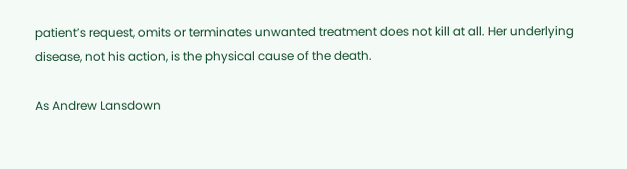patient’s request, omits or terminates unwanted treatment does not kill at all. Her underlying disease, not his action, is the physical cause of the death.

As Andrew Lansdown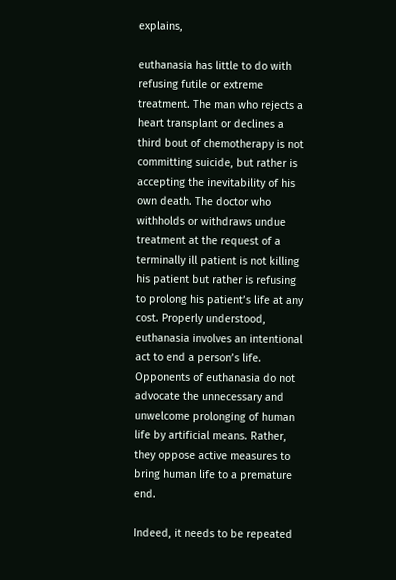explains,

euthanasia has little to do with refusing futile or extreme treatment. The man who rejects a heart transplant or declines a third bout of chemotherapy is not committing suicide, but rather is accepting the inevitability of his own death. The doctor who withholds or withdraws undue treatment at the request of a terminally ill patient is not killing his patient but rather is refusing to prolong his patient’s life at any cost. Properly understood, euthanasia involves an intentional act to end a person’s life. Opponents of euthanasia do not advocate the unnecessary and unwelcome prolonging of human life by artificial means. Rather, they oppose active measures to bring human life to a premature end.

Indeed, it needs to be repeated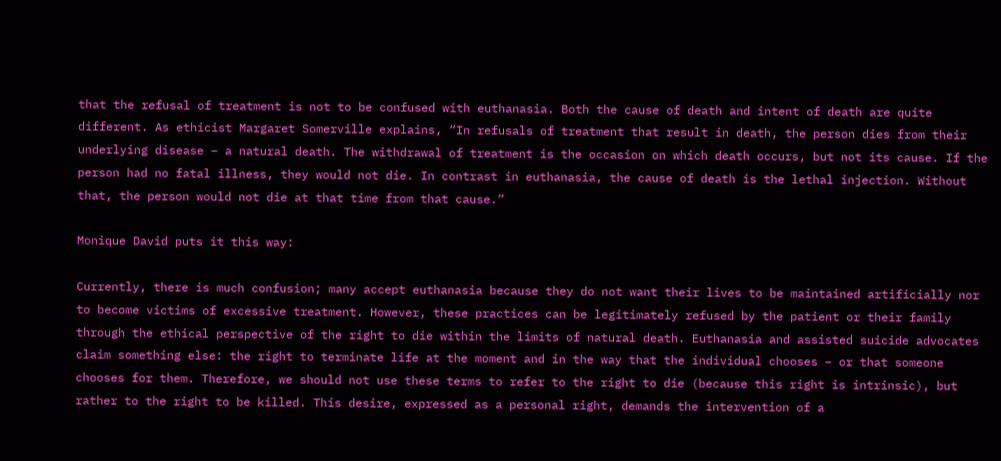that the refusal of treatment is not to be confused with euthanasia. Both the cause of death and intent of death are quite different. As ethicist Margaret Somerville explains, “In refusals of treatment that result in death, the person dies from their underlying disease – a natural death. The withdrawal of treatment is the occasion on which death occurs, but not its cause. If the person had no fatal illness, they would not die. In contrast in euthanasia, the cause of death is the lethal injection. Without that, the person would not die at that time from that cause.”

Monique David puts it this way:

Currently, there is much confusion; many accept euthanasia because they do not want their lives to be maintained artificially nor to become victims of excessive treatment. However, these practices can be legitimately refused by the patient or their family through the ethical perspective of the right to die within the limits of natural death. Euthanasia and assisted suicide advocates claim something else: the right to terminate life at the moment and in the way that the individual chooses – or that someone chooses for them. Therefore, we should not use these terms to refer to the right to die (because this right is intrinsic), but rather to the right to be killed. This desire, expressed as a personal right, demands the intervention of a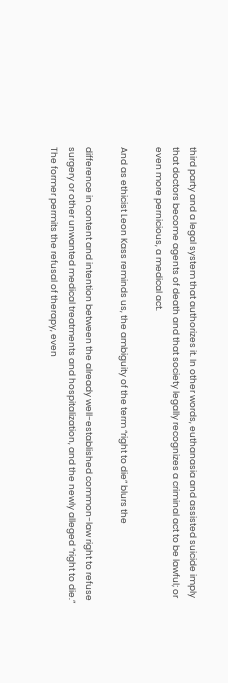third party and a legal system that authorizes it. In other words, euthanasia and assisted suicide imply that doctors become agents of death and that society legally recognizes a criminal act to be lawful; or even more pernicious, a medical act.

And as ethicist Leon Kass reminds us, the ambiguity of the term “right to die” blurs the

difference in content and intention between the already well-established common-law right to refuse surgery or other unwanted medical treatments and hospitalization, and the newly alleged “right to die.” The former permits the refusal of therapy, even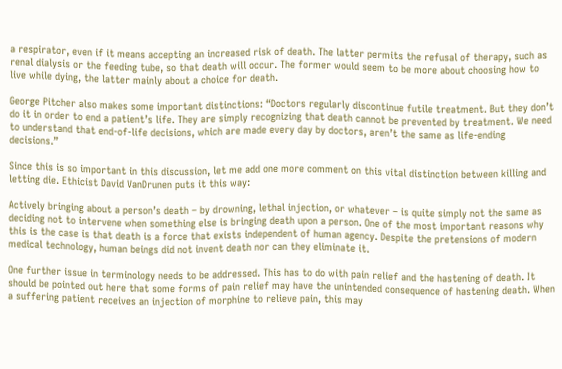a respirator, even if it means accepting an increased risk of death. The latter permits the refusal of therapy, such as renal dialysis or the feeding tube, so that death will occur. The former would seem to be more about choosing how to live while dying, the latter mainly about a choice for death.

George Pitcher also makes some important distinctions: “Doctors regularly discontinue futile treatment. But they don’t do it in order to end a patient’s life. They are simply recognizing that death cannot be prevented by treatment. We need to understand that end-of-life decisions, which are made every day by doctors, aren’t the same as life-ending decisions.”

Since this is so important in this discussion, let me add one more comment on this vital distinction between killing and letting die. Ethicist David VanDrunen puts it this way:

Actively bringing about a person’s death – by drowning, lethal injection, or whatever – is quite simply not the same as deciding not to intervene when something else is bringing death upon a person. One of the most important reasons why this is the case is that death is a force that exists independent of human agency. Despite the pretensions of modern medical technology, human beings did not invent death nor can they eliminate it.

One further issue in terminology needs to be addressed. This has to do with pain relief and the hastening of death. It should be pointed out here that some forms of pain relief may have the unintended consequence of hastening death. When a suffering patient receives an injection of morphine to relieve pain, this may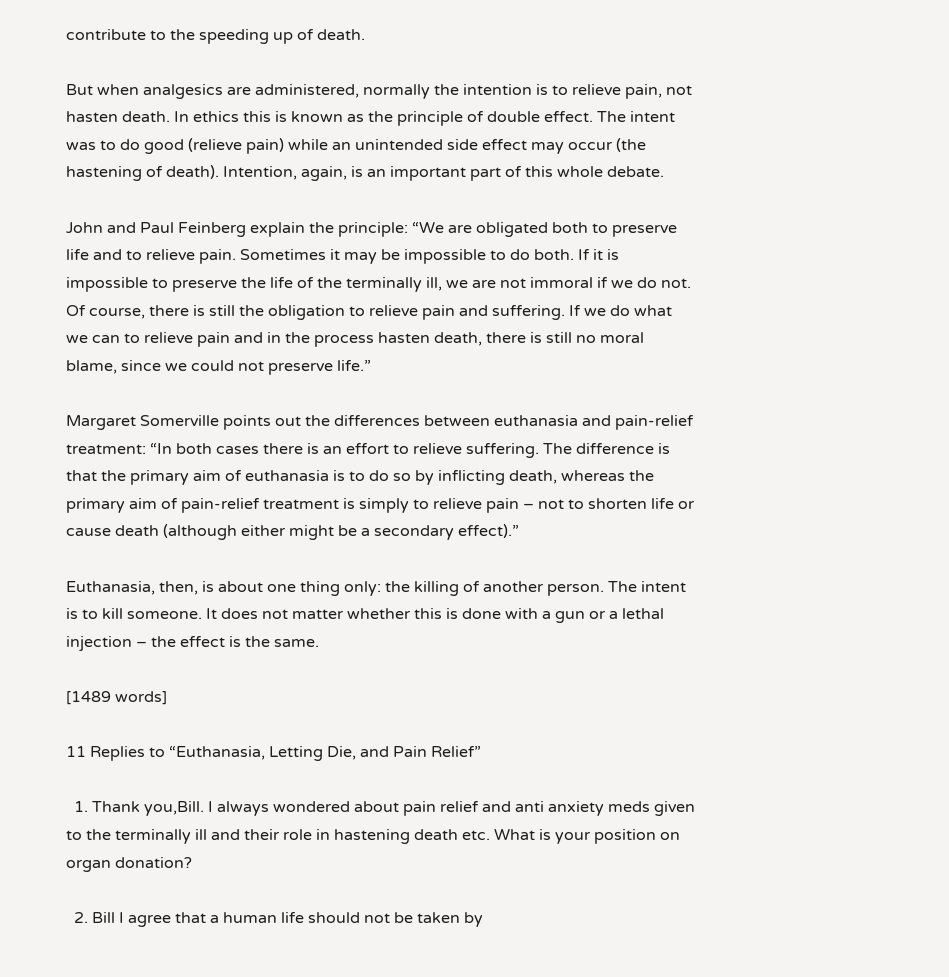contribute to the speeding up of death.

But when analgesics are administered, normally the intention is to relieve pain, not hasten death. In ethics this is known as the principle of double effect. The intent was to do good (relieve pain) while an unintended side effect may occur (the hastening of death). Intention, again, is an important part of this whole debate.

John and Paul Feinberg explain the principle: “We are obligated both to preserve life and to relieve pain. Sometimes it may be impossible to do both. If it is impossible to preserve the life of the terminally ill, we are not immoral if we do not. Of course, there is still the obligation to relieve pain and suffering. If we do what we can to relieve pain and in the process hasten death, there is still no moral blame, since we could not preserve life.”

Margaret Somerville points out the differences between euthanasia and pain-relief treatment: “In both cases there is an effort to relieve suffering. The difference is that the primary aim of euthanasia is to do so by inflicting death, whereas the primary aim of pain-relief treatment is simply to relieve pain – not to shorten life or cause death (although either might be a secondary effect).”

Euthanasia, then, is about one thing only: the killing of another person. The intent is to kill someone. It does not matter whether this is done with a gun or a lethal injection – the effect is the same.

[1489 words]

11 Replies to “Euthanasia, Letting Die, and Pain Relief”

  1. Thank you,Bill. I always wondered about pain relief and anti anxiety meds given to the terminally ill and their role in hastening death etc. What is your position on organ donation?

  2. Bill I agree that a human life should not be taken by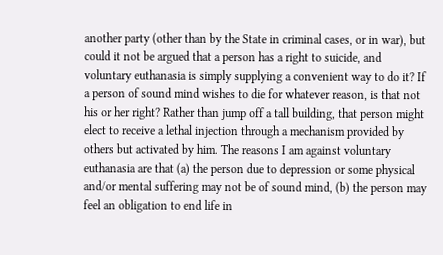another party (other than by the State in criminal cases, or in war), but could it not be argued that a person has a right to suicide, and voluntary euthanasia is simply supplying a convenient way to do it? If a person of sound mind wishes to die for whatever reason, is that not his or her right? Rather than jump off a tall building, that person might elect to receive a lethal injection through a mechanism provided by others but activated by him. The reasons I am against voluntary euthanasia are that (a) the person due to depression or some physical and/or mental suffering may not be of sound mind, (b) the person may feel an obligation to end life in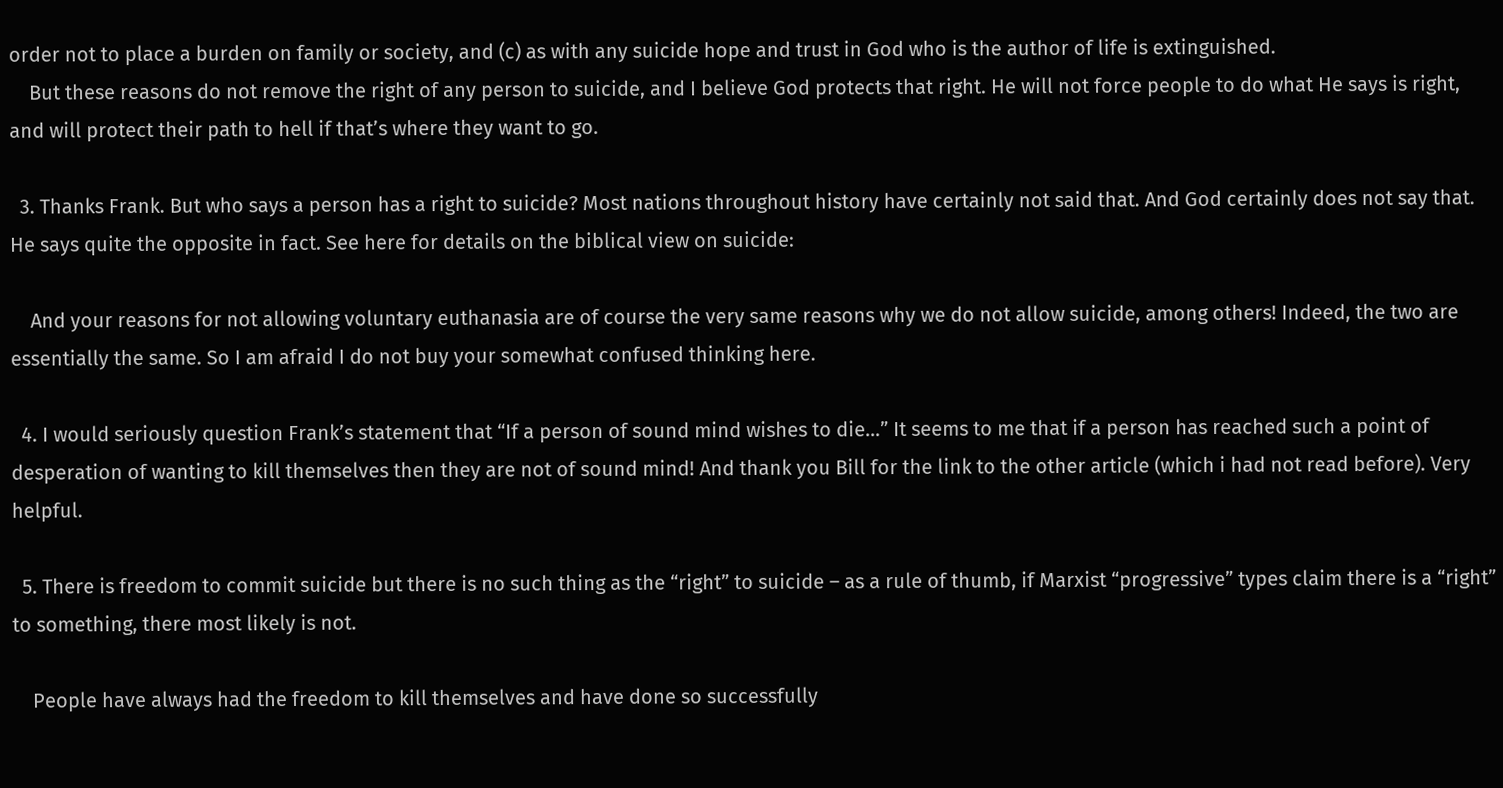order not to place a burden on family or society, and (c) as with any suicide hope and trust in God who is the author of life is extinguished.
    But these reasons do not remove the right of any person to suicide, and I believe God protects that right. He will not force people to do what He says is right, and will protect their path to hell if that’s where they want to go.

  3. Thanks Frank. But who says a person has a right to suicide? Most nations throughout history have certainly not said that. And God certainly does not say that. He says quite the opposite in fact. See here for details on the biblical view on suicide:

    And your reasons for not allowing voluntary euthanasia are of course the very same reasons why we do not allow suicide, among others! Indeed, the two are essentially the same. So I am afraid I do not buy your somewhat confused thinking here.

  4. I would seriously question Frank’s statement that “If a person of sound mind wishes to die…” It seems to me that if a person has reached such a point of desperation of wanting to kill themselves then they are not of sound mind! And thank you Bill for the link to the other article (which i had not read before). Very helpful.

  5. There is freedom to commit suicide but there is no such thing as the “right” to suicide – as a rule of thumb, if Marxist “progressive” types claim there is a “right” to something, there most likely is not.

    People have always had the freedom to kill themselves and have done so successfully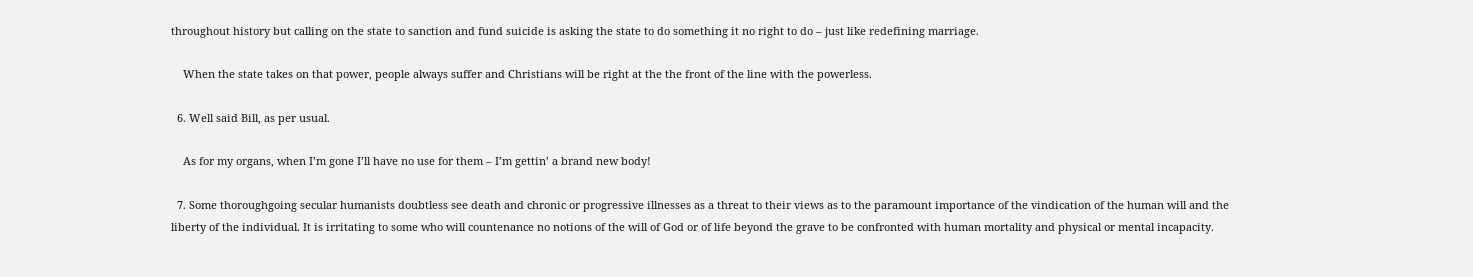throughout history but calling on the state to sanction and fund suicide is asking the state to do something it no right to do – just like redefining marriage.

    When the state takes on that power, people always suffer and Christians will be right at the the front of the line with the powerless.

  6. Well said Bill, as per usual.

    As for my organs, when I’m gone I’ll have no use for them – I’m gettin’ a brand new body!

  7. Some thoroughgoing secular humanists doubtless see death and chronic or progressive illnesses as a threat to their views as to the paramount importance of the vindication of the human will and the liberty of the individual. It is irritating to some who will countenance no notions of the will of God or of life beyond the grave to be confronted with human mortality and physical or mental incapacity.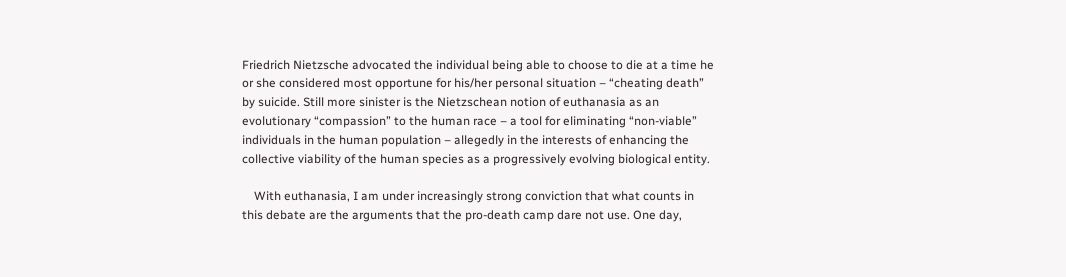Friedrich Nietzsche advocated the individual being able to choose to die at a time he or she considered most opportune for his/her personal situation – “cheating death” by suicide. Still more sinister is the Nietzschean notion of euthanasia as an evolutionary “compassion” to the human race – a tool for eliminating “non-viable” individuals in the human population – allegedly in the interests of enhancing the collective viability of the human species as a progressively evolving biological entity.

    With euthanasia, I am under increasingly strong conviction that what counts in this debate are the arguments that the pro-death camp dare not use. One day,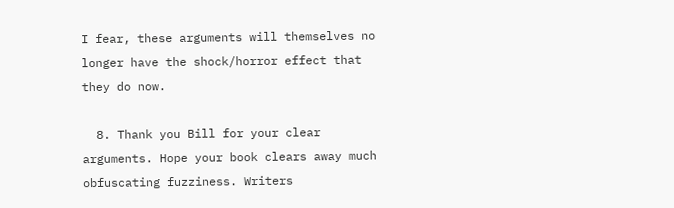I fear, these arguments will themselves no longer have the shock/horror effect that they do now.

  8. Thank you Bill for your clear arguments. Hope your book clears away much obfuscating fuzziness. Writers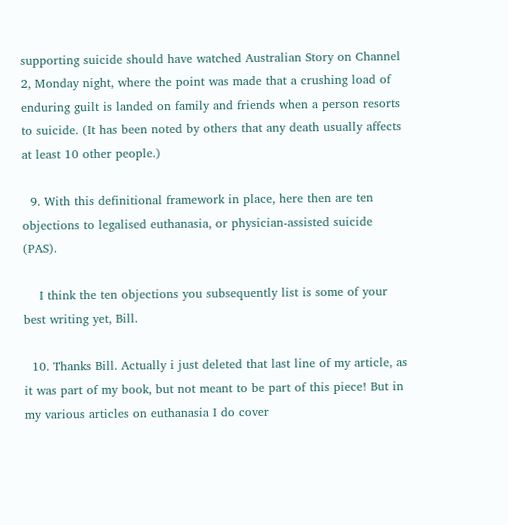supporting suicide should have watched Australian Story on Channel 2, Monday night, where the point was made that a crushing load of enduring guilt is landed on family and friends when a person resorts to suicide. (It has been noted by others that any death usually affects at least 10 other people.)

  9. With this definitional framework in place, here then are ten objections to legalised euthanasia, or physician-assisted suicide (PAS).

    I think the ten objections you subsequently list is some of your best writing yet, Bill.

  10. Thanks Bill. Actually i just deleted that last line of my article, as it was part of my book, but not meant to be part of this piece! But in my various articles on euthanasia I do cover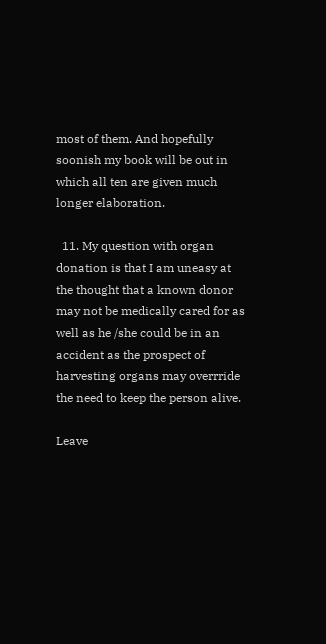most of them. And hopefully soonish my book will be out in which all ten are given much longer elaboration.

  11. My question with organ donation is that I am uneasy at the thought that a known donor may not be medically cared for as well as he /she could be in an accident as the prospect of harvesting organs may overrride the need to keep the person alive.

Leave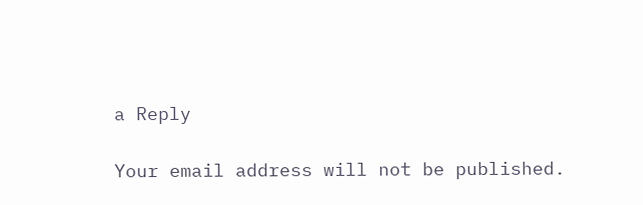a Reply

Your email address will not be published.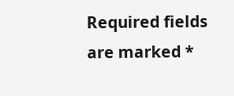Required fields are marked *